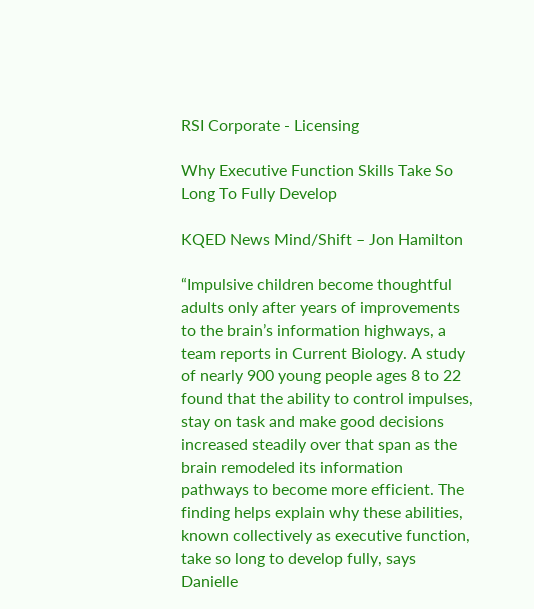RSI Corporate - Licensing

Why Executive Function Skills Take So Long To Fully Develop

KQED News Mind/Shift – Jon Hamilton

“Impulsive children become thoughtful adults only after years of improvements to the brain’s information highways, a team reports in Current Biology. A study of nearly 900 young people ages 8 to 22 found that the ability to control impulses, stay on task and make good decisions increased steadily over that span as the brain remodeled its information pathways to become more efficient. The finding helps explain why these abilities, known collectively as executive function, take so long to develop fully, says Danielle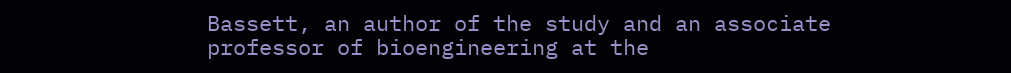Bassett, an author of the study and an associate professor of bioengineering at the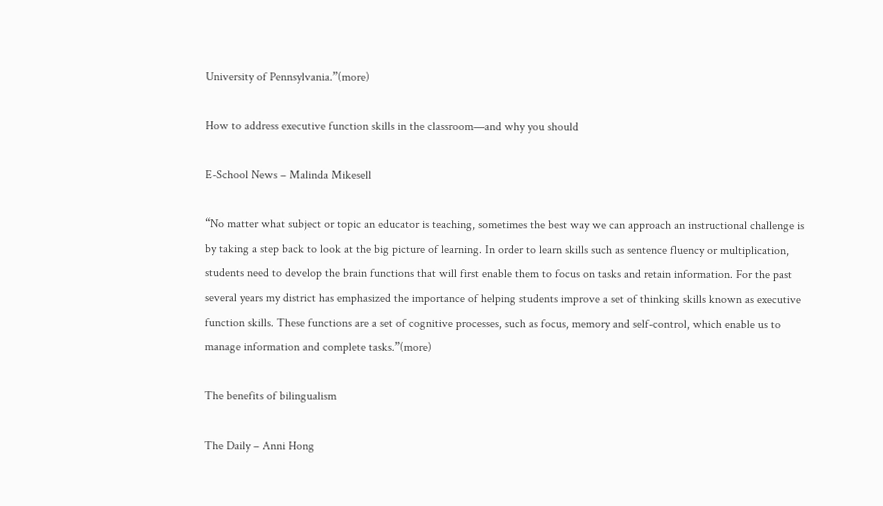University of Pennsylvania.”(more)

How to address executive function skills in the classroom—and why you should

E-School News – Malinda Mikesell

“No matter what subject or topic an educator is teaching, sometimes the best way we can approach an instructional challenge is by taking a step back to look at the big picture of learning. In order to learn skills such as sentence fluency or multiplication, students need to develop the brain functions that will first enable them to focus on tasks and retain information. For the past several years my district has emphasized the importance of helping students improve a set of thinking skills known as executive function skills. These functions are a set of cognitive processes, such as focus, memory and self-control, which enable us to manage information and complete tasks.”(more)

The benefits of bilingualism

The Daily – Anni Hong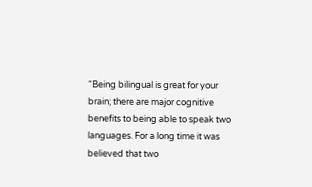“Being bilingual is great for your brain; there are major cognitive benefits to being able to speak two languages. For a long time it was believed that two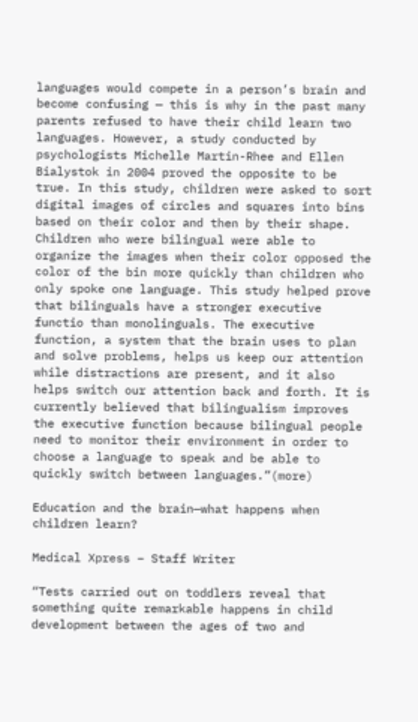languages would compete in a person’s brain and become confusing — this is why in the past many parents refused to have their child learn two languages. However, a study conducted by psychologists Michelle Martin-Rhee and Ellen Bialystok in 2004 proved the opposite to be true. In this study, children were asked to sort digital images of circles and squares into bins based on their color and then by their shape. Children who were bilingual were able to organize the images when their color opposed the color of the bin more quickly than children who only spoke one language. This study helped prove that bilinguals have a stronger executive functio than monolinguals. The executive function, a system that the brain uses to plan and solve problems, helps us keep our attention while distractions are present, and it also helps switch our attention back and forth. It is currently believed that bilingualism improves the executive function because bilingual people need to monitor their environment in order to choose a language to speak and be able to quickly switch between languages.”(more)

Education and the brain—what happens when children learn?

Medical Xpress – Staff Writer

“Tests carried out on toddlers reveal that something quite remarkable happens in child development between the ages of two and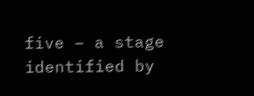five – a stage identified by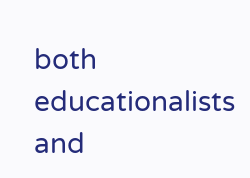both educationalists and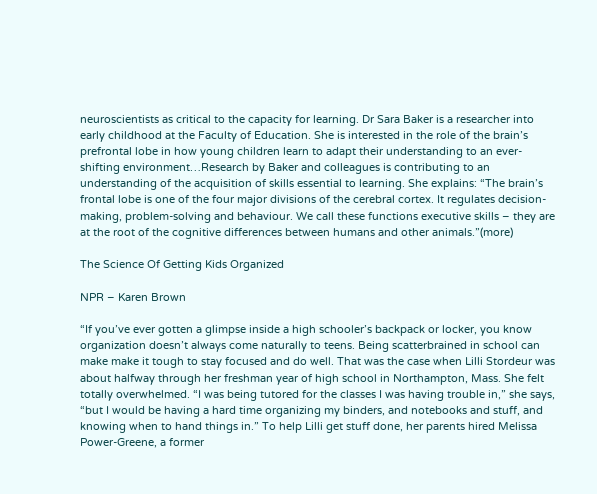neuroscientists as critical to the capacity for learning. Dr Sara Baker is a researcher into early childhood at the Faculty of Education. She is interested in the role of the brain’s prefrontal lobe in how young children learn to adapt their understanding to an ever-shifting environment…Research by Baker and colleagues is contributing to an understanding of the acquisition of skills essential to learning. She explains: “The brain’s frontal lobe is one of the four major divisions of the cerebral cortex. It regulates decision-making, problem-solving and behaviour. We call these functions executive skills – they are at the root of the cognitive differences between humans and other animals.”(more)

The Science Of Getting Kids Organized

NPR – Karen Brown

“If you’ve ever gotten a glimpse inside a high schooler’s backpack or locker, you know organization doesn’t always come naturally to teens. Being scatterbrained in school can make make it tough to stay focused and do well. That was the case when Lilli Stordeur was about halfway through her freshman year of high school in Northampton, Mass. She felt totally overwhelmed. “I was being tutored for the classes I was having trouble in,” she says, “but I would be having a hard time organizing my binders, and notebooks and stuff, and knowing when to hand things in.” To help Lilli get stuff done, her parents hired Melissa Power-Greene, a former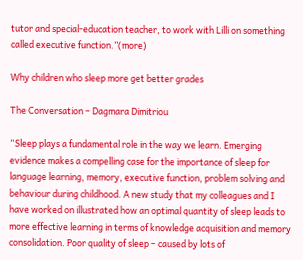tutor and special-education teacher, to work with Lilli on something called executive function.”(more)

Why children who sleep more get better grades

The Conversation – Dagmara Dimitriou

“Sleep plays a fundamental role in the way we learn. Emerging evidence makes a compelling case for the importance of sleep for language learning, memory, executive function, problem solving and behaviour during childhood. A new study that my colleagues and I have worked on illustrated how an optimal quantity of sleep leads to more effective learning in terms of knowledge acquisition and memory consolidation. Poor quality of sleep – caused by lots of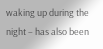waking up during the night – has also been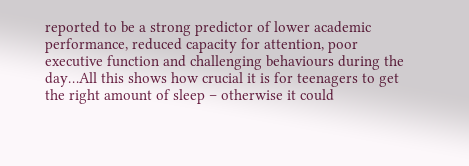reported to be a strong predictor of lower academic performance, reduced capacity for attention, poor executive function and challenging behaviours during the day…All this shows how crucial it is for teenagers to get the right amount of sleep – otherwise it could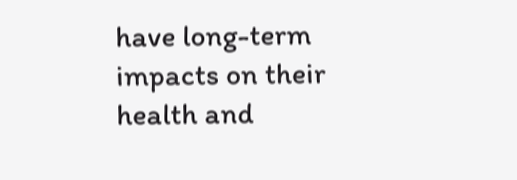have long-term impacts on their health and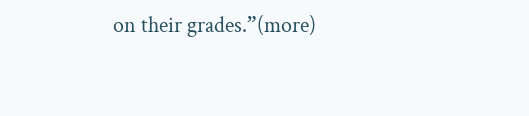on their grades.”(more)